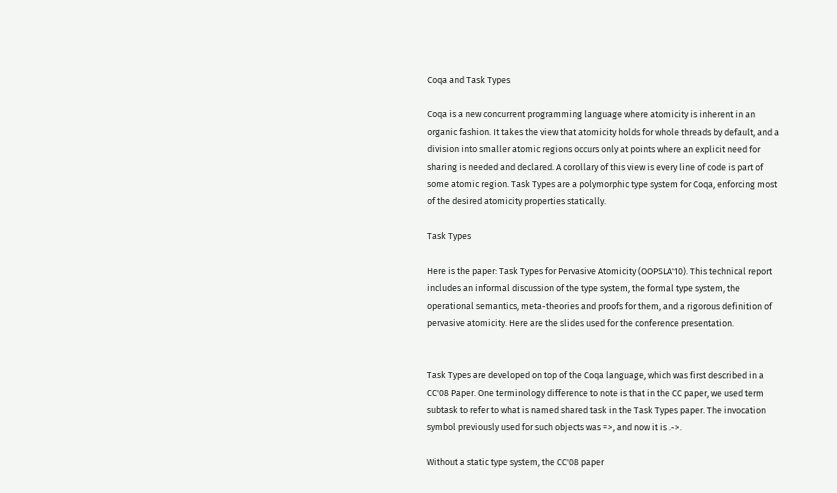Coqa and Task Types

Coqa is a new concurrent programming language where atomicity is inherent in an organic fashion. It takes the view that atomicity holds for whole threads by default, and a division into smaller atomic regions occurs only at points where an explicit need for sharing is needed and declared. A corollary of this view is every line of code is part of some atomic region. Task Types are a polymorphic type system for Coqa, enforcing most of the desired atomicity properties statically.

Task Types

Here is the paper: Task Types for Pervasive Atomicity (OOPSLA'10). This technical report includes an informal discussion of the type system, the formal type system, the operational semantics, meta-theories and proofs for them, and a rigorous definition of pervasive atomicity. Here are the slides used for the conference presentation.


Task Types are developed on top of the Coqa language, which was first described in a CC'08 Paper. One terminology difference to note is that in the CC paper, we used term subtask to refer to what is named shared task in the Task Types paper. The invocation symbol previously used for such objects was =>, and now it is .->.

Without a static type system, the CC'08 paper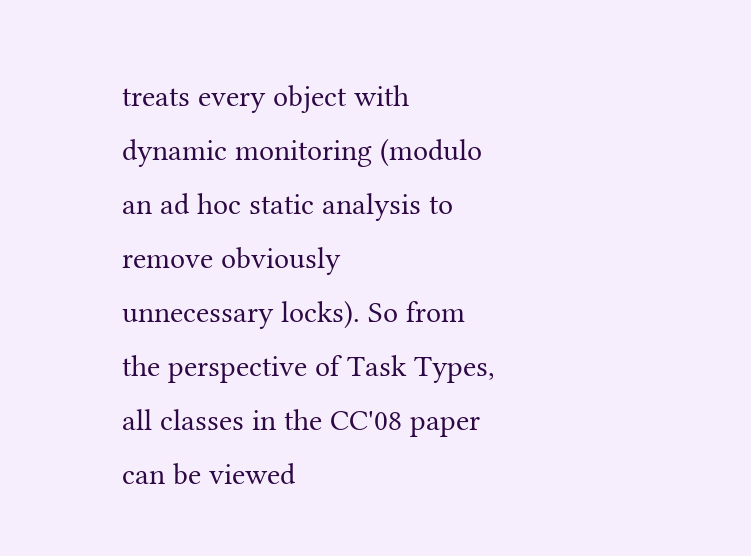treats every object with dynamic monitoring (modulo an ad hoc static analysis to remove obviously unnecessary locks). So from the perspective of Task Types, all classes in the CC'08 paper can be viewed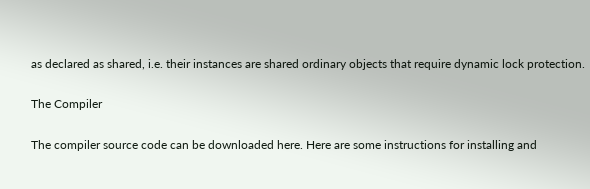as declared as shared, i.e. their instances are shared ordinary objects that require dynamic lock protection.

The Compiler

The compiler source code can be downloaded here. Here are some instructions for installing and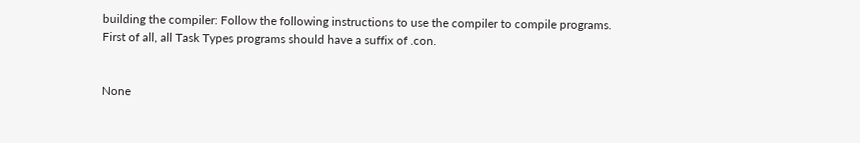building the compiler: Follow the following instructions to use the compiler to compile programs. First of all, all Task Types programs should have a suffix of .con.


None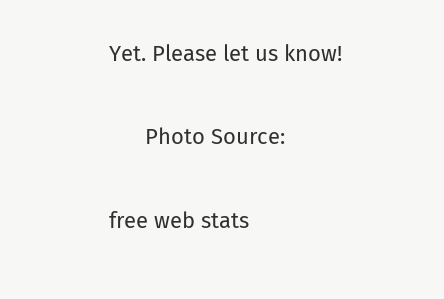Yet. Please let us know!

      Photo Source:

free web stats